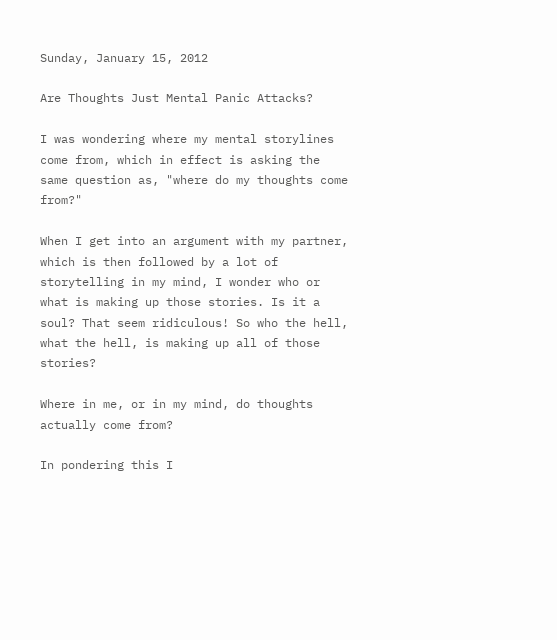Sunday, January 15, 2012

Are Thoughts Just Mental Panic Attacks?

I was wondering where my mental storylines come from, which in effect is asking the same question as, "where do my thoughts come from?"

When I get into an argument with my partner, which is then followed by a lot of storytelling in my mind, I wonder who or what is making up those stories. Is it a soul? That seem ridiculous! So who the hell, what the hell, is making up all of those stories?

Where in me, or in my mind, do thoughts actually come from?

In pondering this I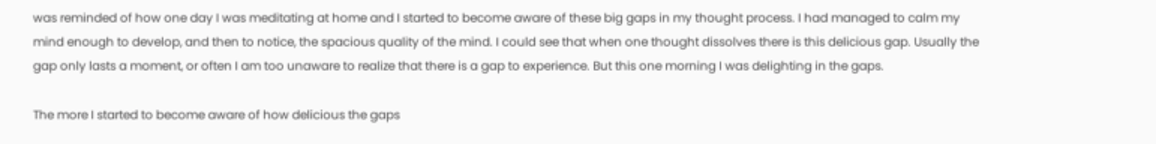was reminded of how one day I was meditating at home and I started to become aware of these big gaps in my thought process. I had managed to calm my mind enough to develop, and then to notice, the spacious quality of the mind. I could see that when one thought dissolves there is this delicious gap. Usually the gap only lasts a moment, or often I am too unaware to realize that there is a gap to experience. But this one morning I was delighting in the gaps.

The more I started to become aware of how delicious the gaps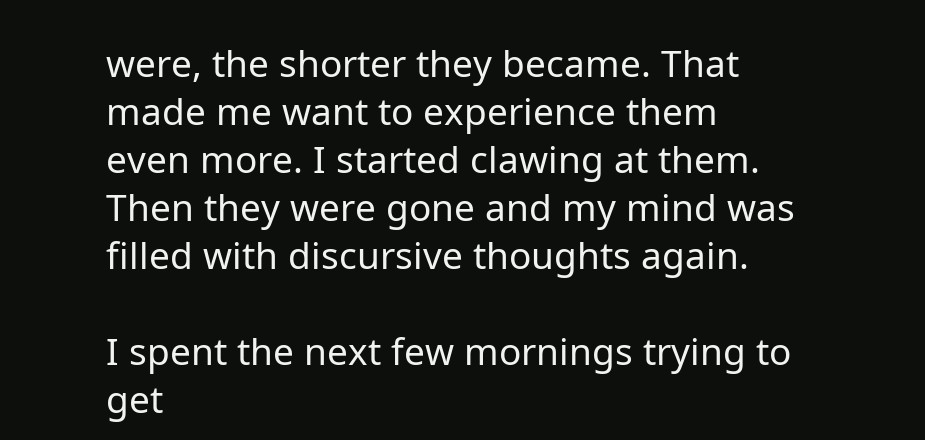were, the shorter they became. That made me want to experience them even more. I started clawing at them. Then they were gone and my mind was filled with discursive thoughts again.

I spent the next few mornings trying to get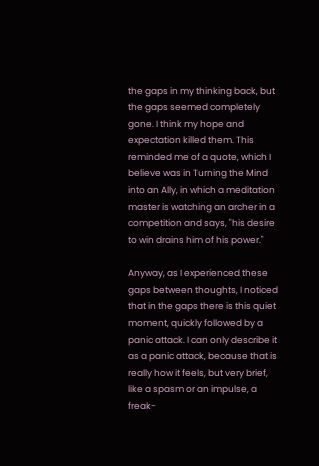the gaps in my thinking back, but the gaps seemed completely gone. I think my hope and expectation killed them. This reminded me of a quote, which I believe was in Turning the Mind into an Ally, in which a meditation master is watching an archer in a competition and says, "his desire to win drains him of his power."

Anyway, as I experienced these gaps between thoughts, I noticed that in the gaps there is this quiet moment, quickly followed by a panic attack. I can only describe it as a panic attack, because that is really how it feels, but very brief, like a spasm or an impulse, a freak-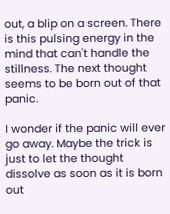out, a blip on a screen. There is this pulsing energy in the mind that can't handle the stillness. The next thought seems to be born out of that panic.

I wonder if the panic will ever go away. Maybe the trick is just to let the thought dissolve as soon as it is born out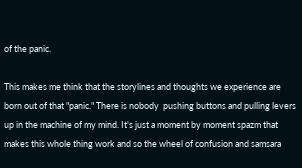of the panic.

This makes me think that the storylines and thoughts we experience are born out of that "panic." There is nobody  pushing buttons and pulling levers up in the machine of my mind. It's just a moment by moment spazm that makes this whole thing work and so the wheel of confusion and samsara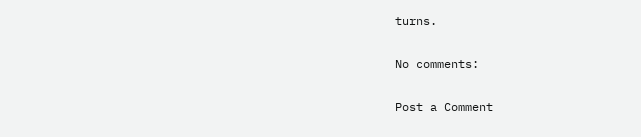turns.

No comments:

Post a Comment